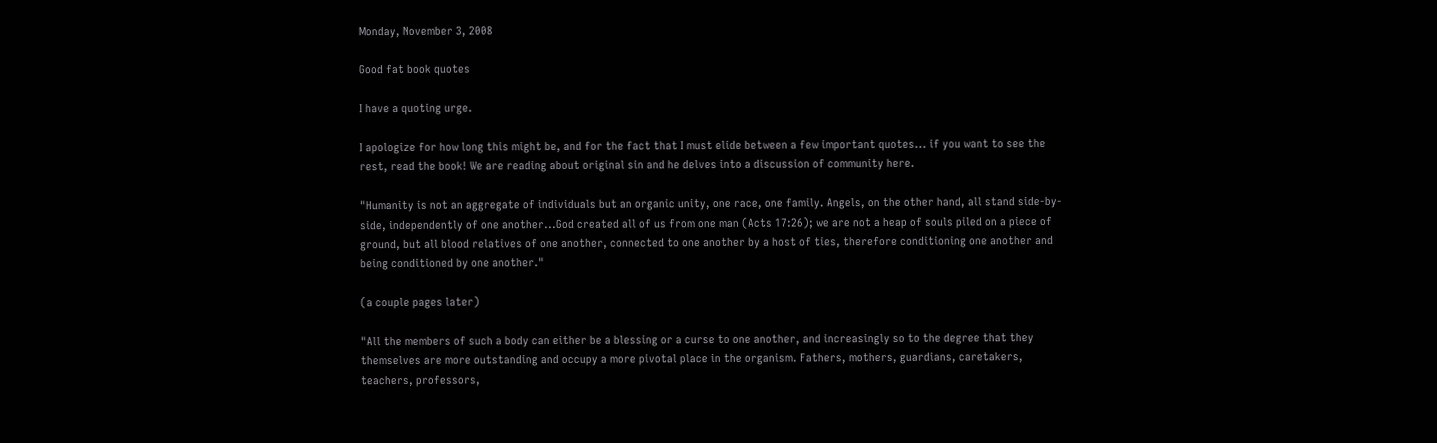Monday, November 3, 2008

Good fat book quotes

I have a quoting urge.

I apologize for how long this might be, and for the fact that I must elide between a few important quotes... if you want to see the rest, read the book! We are reading about original sin and he delves into a discussion of community here.

"Humanity is not an aggregate of individuals but an organic unity, one race, one family. Angels, on the other hand, all stand side-by-side, independently of one another...God created all of us from one man (Acts 17:26); we are not a heap of souls piled on a piece of ground, but all blood relatives of one another, connected to one another by a host of ties, therefore conditioning one another and being conditioned by one another."

(a couple pages later)

"All the members of such a body can either be a blessing or a curse to one another, and increasingly so to the degree that they themselves are more outstanding and occupy a more pivotal place in the organism. Fathers, mothers, guardians, caretakers, teachers, professors,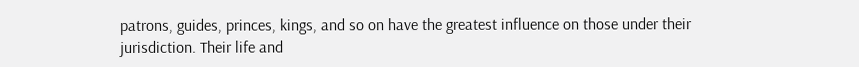patrons, guides, princes, kings, and so on have the greatest influence on those under their jurisdiction. Their life and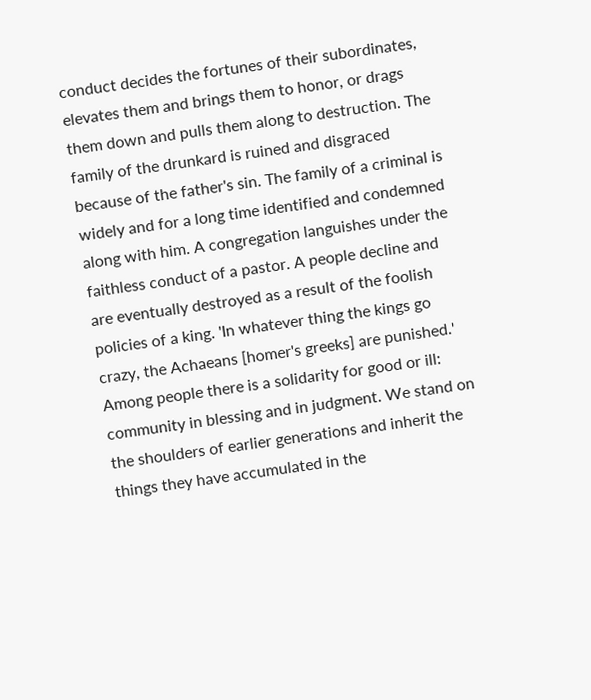conduct decides the fortunes of their subordinates, elevates them and brings them to honor, or drags them down and pulls them along to destruction. The family of the drunkard is ruined and disgraced because of the father's sin. The family of a criminal is widely and for a long time identified and condemned along with him. A congregation languishes under the faithless conduct of a pastor. A people decline and are eventually destroyed as a result of the foolish policies of a king. 'In whatever thing the kings go crazy, the Achaeans [homer's greeks] are punished.' Among people there is a solidarity for good or ill: community in blessing and in judgment. We stand on the shoulders of earlier generations and inherit the things they have accumulated in the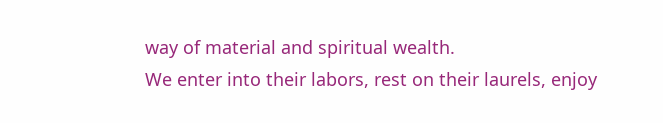way of material and spiritual wealth.
We enter into their labors, rest on their laurels, enjoy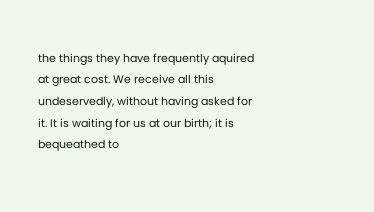the things they have frequently aquired at great cost. We receive all this undeservedly, without having asked for it. It is waiting for us at our birth; it is bequeathed to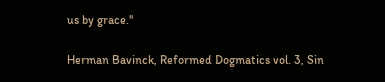us by grace."

Herman Bavinck, Reformed Dogmatics vol. 3, Sin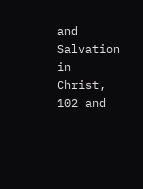and Salvation in Christ, 102 and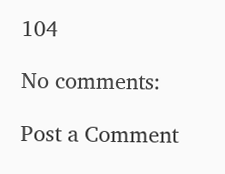104

No comments:

Post a Comment